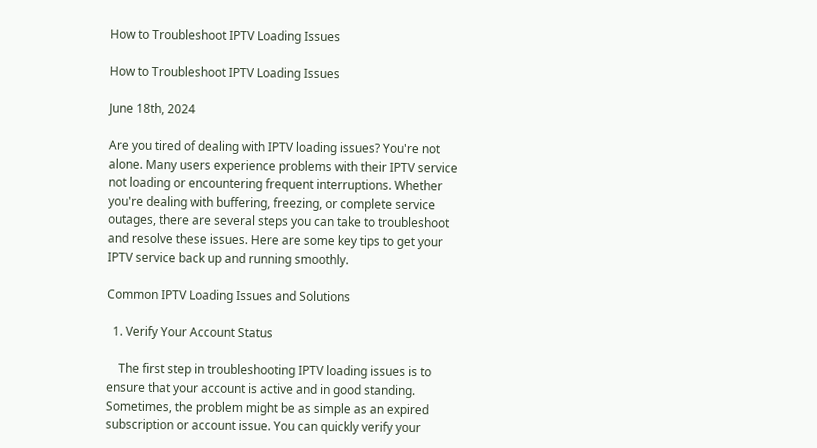How to Troubleshoot IPTV Loading Issues

How to Troubleshoot IPTV Loading Issues

June 18th, 2024

Are you tired of dealing with IPTV loading issues? You're not alone. Many users experience problems with their IPTV service not loading or encountering frequent interruptions. Whether you're dealing with buffering, freezing, or complete service outages, there are several steps you can take to troubleshoot and resolve these issues. Here are some key tips to get your IPTV service back up and running smoothly.

Common IPTV Loading Issues and Solutions

  1. Verify Your Account Status

    The first step in troubleshooting IPTV loading issues is to ensure that your account is active and in good standing. Sometimes, the problem might be as simple as an expired subscription or account issue. You can quickly verify your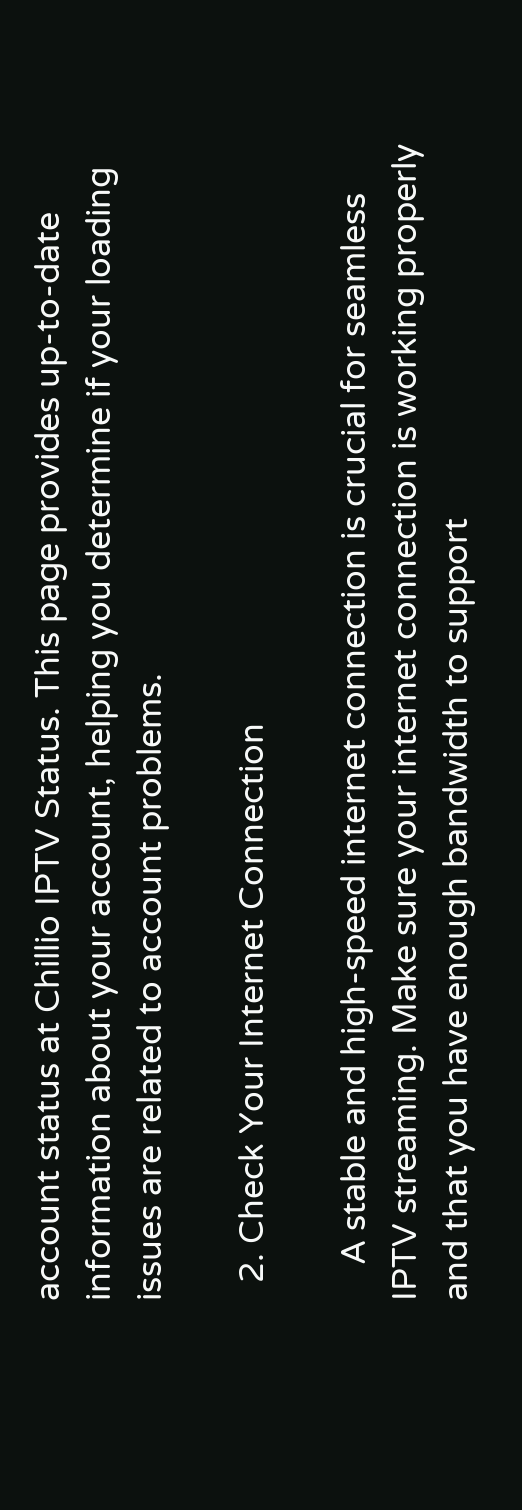account status at Chillio IPTV Status. This page provides up-to-date information about your account, helping you determine if your loading issues are related to account problems.

  2. Check Your Internet Connection

    A stable and high-speed internet connection is crucial for seamless IPTV streaming. Make sure your internet connection is working properly and that you have enough bandwidth to support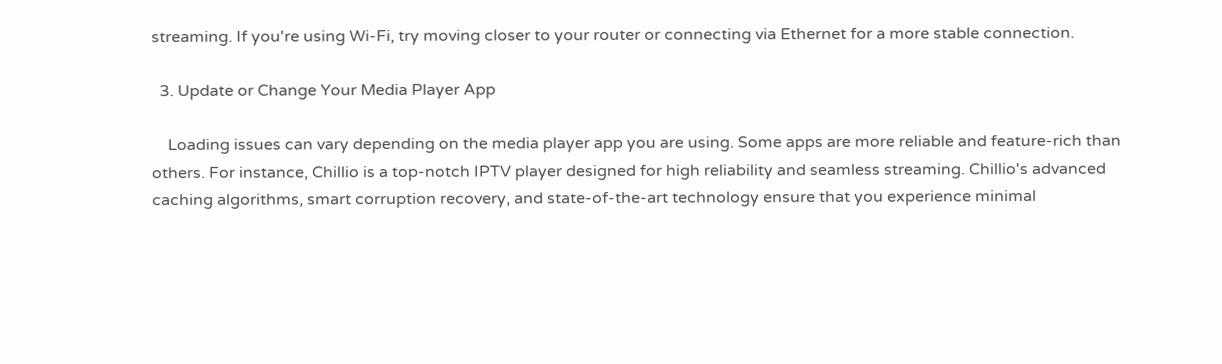streaming. If you're using Wi-Fi, try moving closer to your router or connecting via Ethernet for a more stable connection.

  3. Update or Change Your Media Player App

    Loading issues can vary depending on the media player app you are using. Some apps are more reliable and feature-rich than others. For instance, Chillio is a top-notch IPTV player designed for high reliability and seamless streaming. Chillio's advanced caching algorithms, smart corruption recovery, and state-of-the-art technology ensure that you experience minimal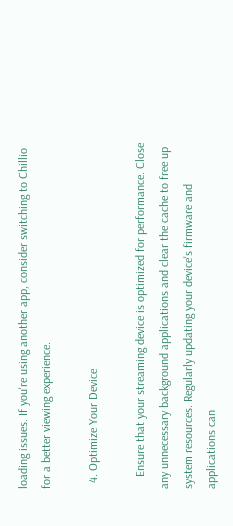loading issues. If you're using another app, consider switching to Chillio for a better viewing experience.

  4. Optimize Your Device

    Ensure that your streaming device is optimized for performance. Close any unnecessary background applications and clear the cache to free up system resources. Regularly updating your device's firmware and applications can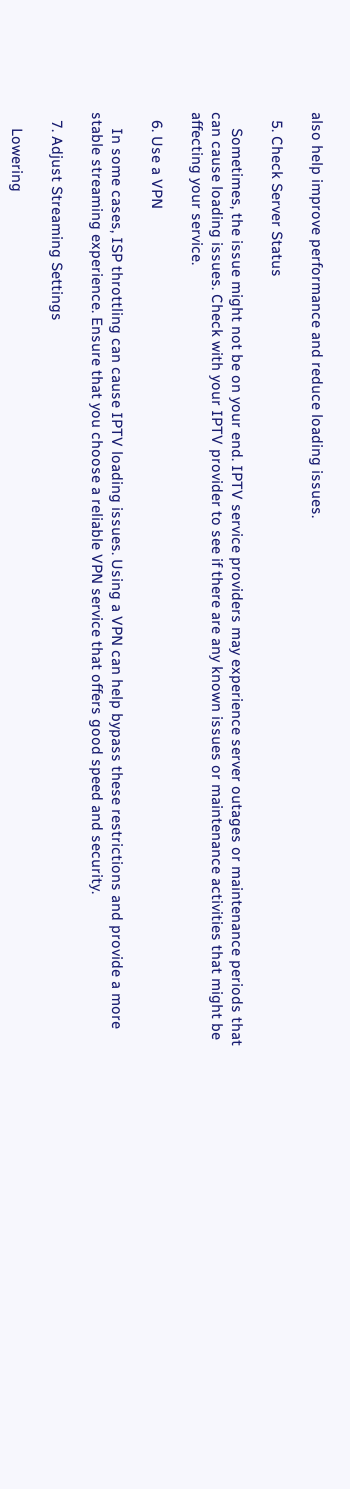also help improve performance and reduce loading issues.

  5. Check Server Status

    Sometimes, the issue might not be on your end. IPTV service providers may experience server outages or maintenance periods that can cause loading issues. Check with your IPTV provider to see if there are any known issues or maintenance activities that might be affecting your service.

  6. Use a VPN

    In some cases, ISP throttling can cause IPTV loading issues. Using a VPN can help bypass these restrictions and provide a more stable streaming experience. Ensure that you choose a reliable VPN service that offers good speed and security.

  7. Adjust Streaming Settings

    Lowering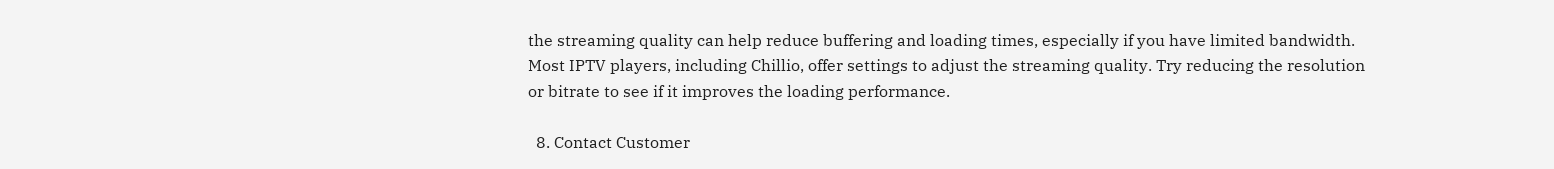the streaming quality can help reduce buffering and loading times, especially if you have limited bandwidth. Most IPTV players, including Chillio, offer settings to adjust the streaming quality. Try reducing the resolution or bitrate to see if it improves the loading performance.

  8. Contact Customer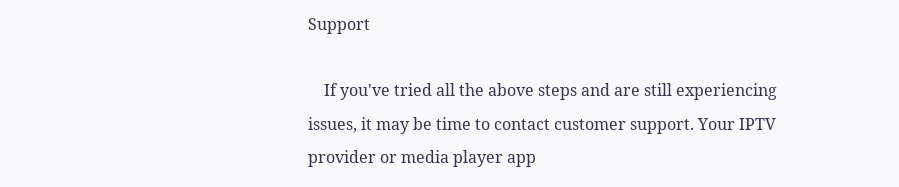Support

    If you've tried all the above steps and are still experiencing issues, it may be time to contact customer support. Your IPTV provider or media player app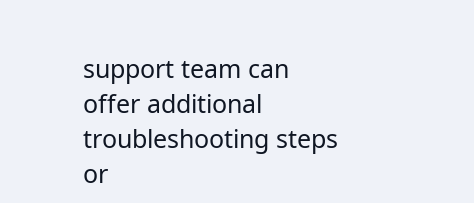support team can offer additional troubleshooting steps or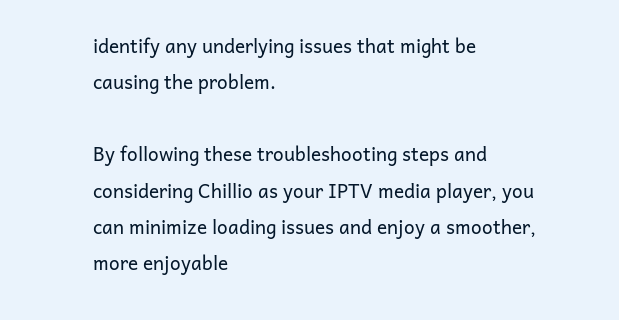identify any underlying issues that might be causing the problem.

By following these troubleshooting steps and considering Chillio as your IPTV media player, you can minimize loading issues and enjoy a smoother, more enjoyable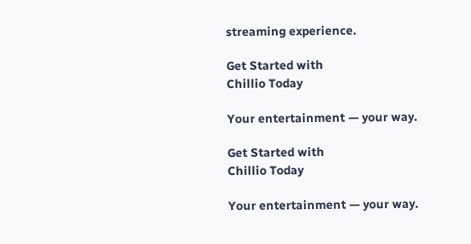streaming experience.

Get Started with
Chillio Today

Your entertainment — your way.

Get Started with
Chillio Today

Your entertainment — your way.